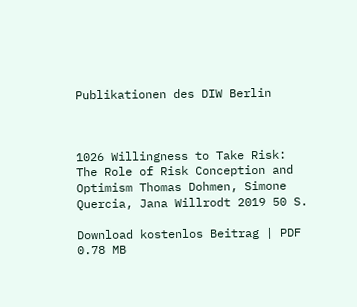Publikationen des DIW Berlin



1026 Willingness to Take Risk: The Role of Risk Conception and Optimism Thomas Dohmen, Simone Quercia, Jana Willrodt 2019 50 S.

Download kostenlos Beitrag | PDF  0.78 MB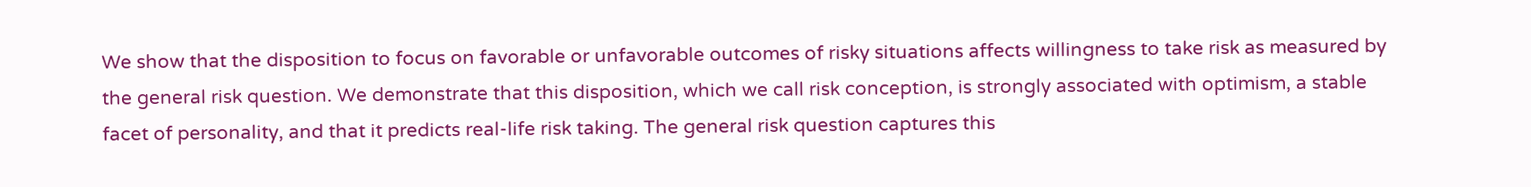We show that the disposition to focus on favorable or unfavorable outcomes of risky situations affects willingness to take risk as measured by the general risk question. We demonstrate that this disposition, which we call risk conception, is strongly associated with optimism, a stable facet of personality, and that it predicts real-life risk taking. The general risk question captures this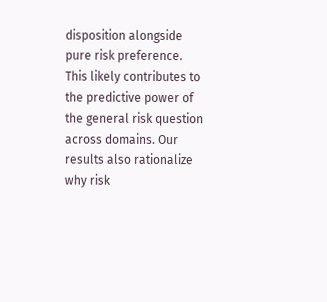disposition alongside pure risk preference. This likely contributes to the predictive power of the general risk question across domains. Our results also rationalize why risk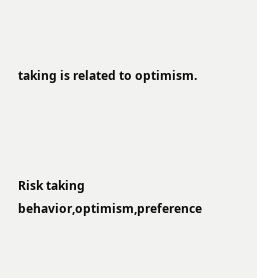taking is related to optimism.




Risk taking behavior,optimism,preference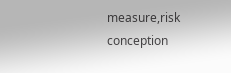measure,risk conception